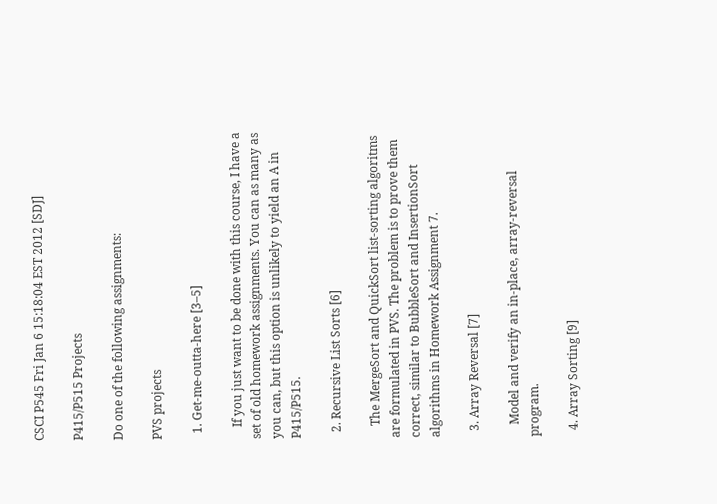CSCI P545 Fri Jan 6 15:18:04 EST 2012 [SDJ]

P415/P515 Projects

Do one of the following assignments:

PVS projects

  1. Get-me-outta-here [3–5]

    If you just want to be done with this course, I have a set of old homework assignments. You can as many as you can, but this option is unlikely to yield an A in P415/P515.

  2. Recursive List Sorts [6]

    The MergeSort and QuickSort list-sorting algoritms are formulated in PVS. The problem is to prove them correct, similar to BubbleSort and InsertionSort algorithms in Homework Assignment 7.

  3. Array Reversal [7]

    Model and verify an in-place, array-reversal program.

  4. Array Sorting [9]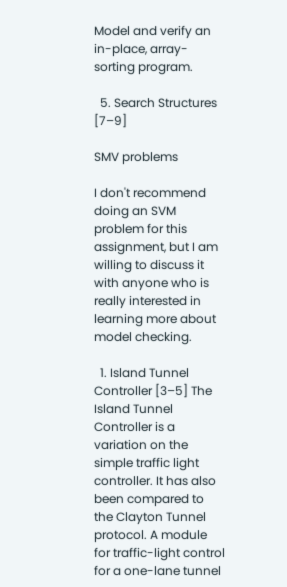Model and verify an in-place, array-sorting program.

  5. Search Structures [7–9]

SMV problems

I don't recommend doing an SVM problem for this assignment, but I am willing to discuss it with anyone who is really interested in learning more about model checking.

  1. Island Tunnel Controller [3–5] The Island Tunnel Controller is a variation on the simple traffic light controller. It has also been compared to the Clayton Tunnel protocol. A module for traffic-light control for a one-lane tunnel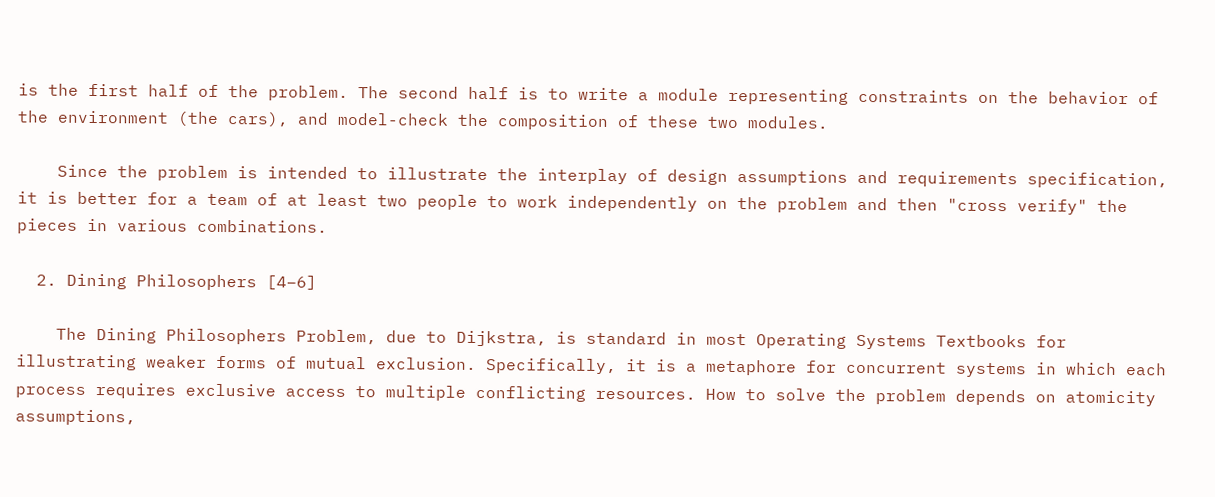is the first half of the problem. The second half is to write a module representing constraints on the behavior of the environment (the cars), and model-check the composition of these two modules.

    Since the problem is intended to illustrate the interplay of design assumptions and requirements specification, it is better for a team of at least two people to work independently on the problem and then "cross verify" the pieces in various combinations.

  2. Dining Philosophers [4–6]

    The Dining Philosophers Problem, due to Dijkstra, is standard in most Operating Systems Textbooks for illustrating weaker forms of mutual exclusion. Specifically, it is a metaphore for concurrent systems in which each process requires exclusive access to multiple conflicting resources. How to solve the problem depends on atomicity assumptions,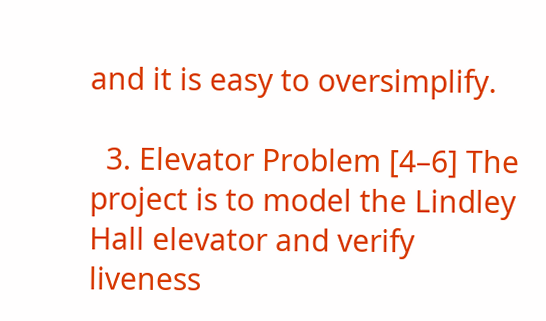and it is easy to oversimplify.

  3. Elevator Problem [4–6] The project is to model the Lindley Hall elevator and verify liveness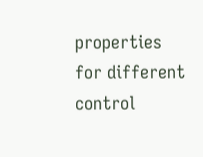properties for different control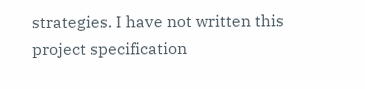strategies. I have not written this project specification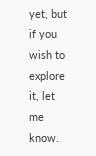yet, but if you wish to explore it, let me know.